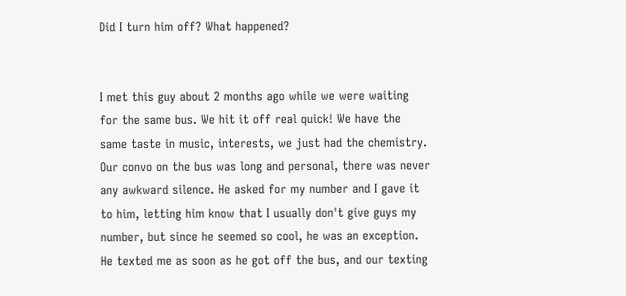Did I turn him off? What happened?


I met this guy about 2 months ago while we were waiting for the same bus. We hit it off real quick! We have the same taste in music, interests, we just had the chemistry. Our convo on the bus was long and personal, there was never any awkward silence. He asked for my number and I gave it to him, letting him know that I usually don't give guys my number, but since he seemed so cool, he was an exception. He texted me as soon as he got off the bus, and our texting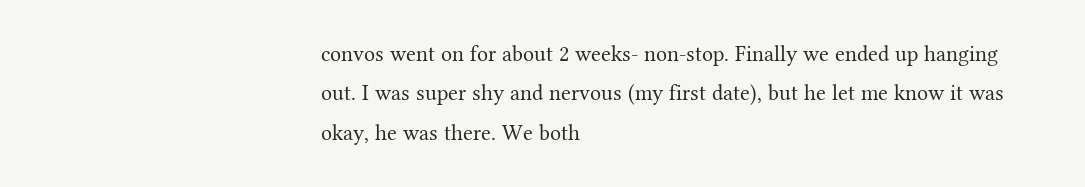convos went on for about 2 weeks- non-stop. Finally we ended up hanging out. I was super shy and nervous (my first date), but he let me know it was okay, he was there. We both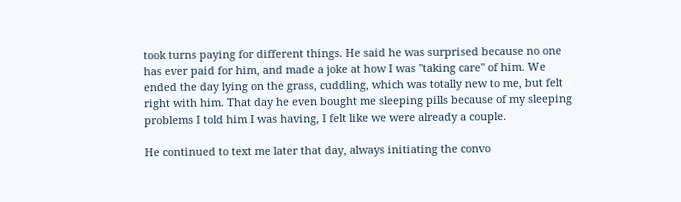took turns paying for different things. He said he was surprised because no one has ever paid for him, and made a joke at how I was "taking care" of him. We ended the day lying on the grass, cuddling, which was totally new to me, but felt right with him. That day he even bought me sleeping pills because of my sleeping problems I told him I was having, I felt like we were already a couple.

He continued to text me later that day, always initiating the convo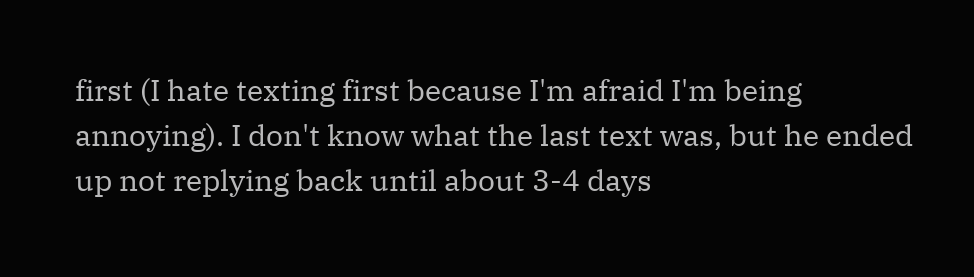first (I hate texting first because I'm afraid I'm being annoying). I don't know what the last text was, but he ended up not replying back until about 3-4 days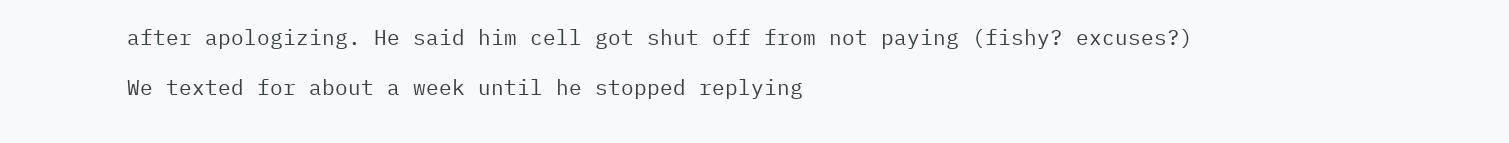after apologizing. He said him cell got shut off from not paying (fishy? excuses?)

We texted for about a week until he stopped replying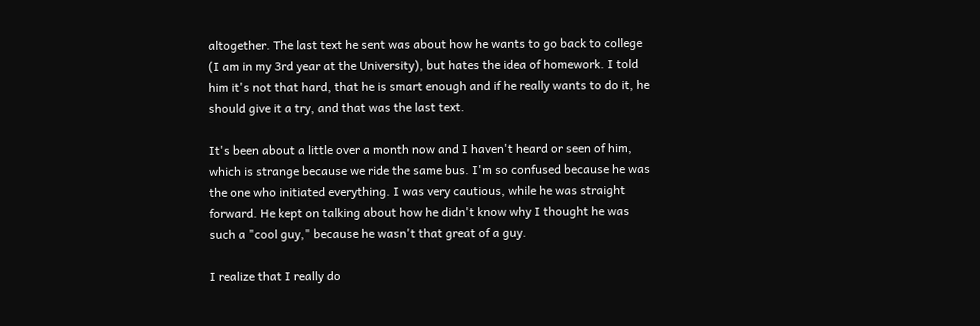altogether. The last text he sent was about how he wants to go back to college (I am in my 3rd year at the University), but hates the idea of homework. I told him it's not that hard, that he is smart enough and if he really wants to do it, he should give it a try, and that was the last text.

It's been about a little over a month now and I haven't heard or seen of him, which is strange because we ride the same bus. I'm so confused because he was the one who initiated everything. I was very cautious, while he was straight forward. He kept on talking about how he didn't know why I thought he was such a "cool guy," because he wasn't that great of a guy.

I realize that I really do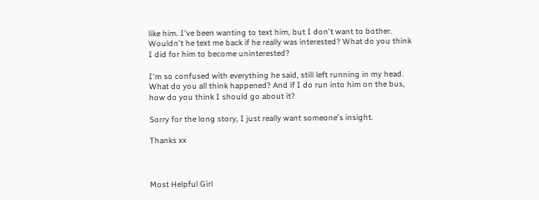like him. I've been wanting to text him, but I don't want to bother. Wouldn't he text me back if he really was interested? What do you think I did for him to become uninterested?

I'm so confused with everything he said, still left running in my head. What do you all think happened? And if I do run into him on the bus, how do you think I should go about it?

Sorry for the long story, I just really want someone's insight.

Thanks xx



Most Helpful Girl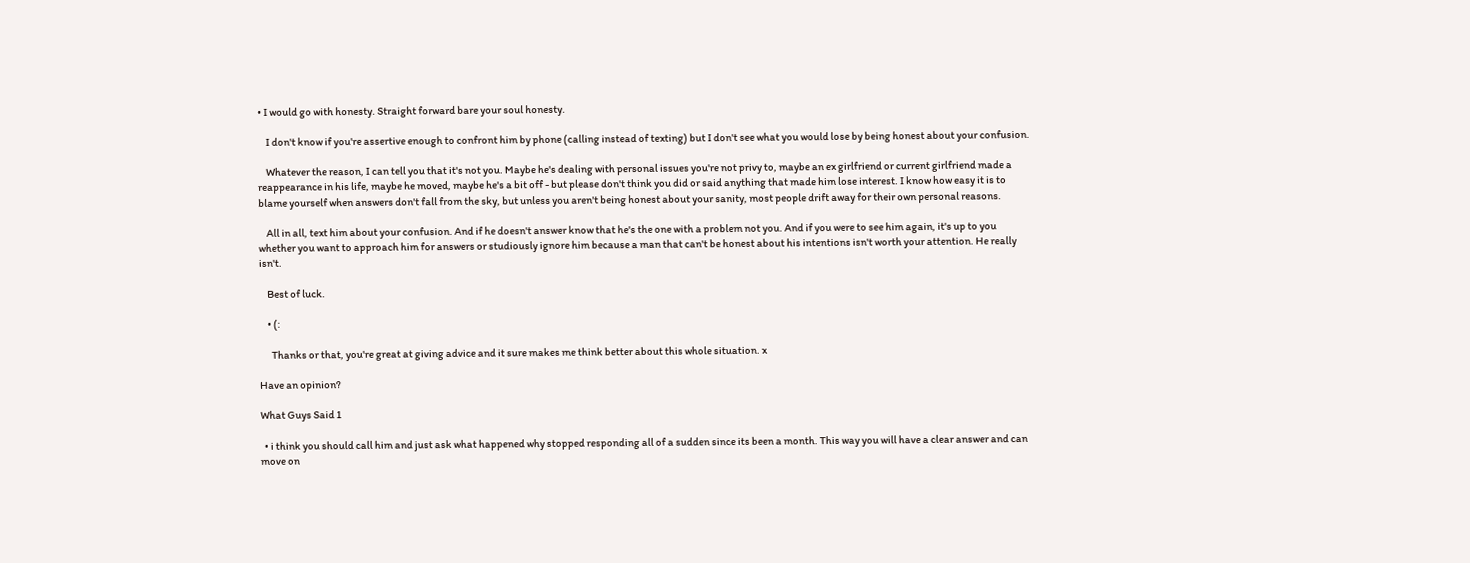• I would go with honesty. Straight forward bare your soul honesty.

    I don't know if you're assertive enough to confront him by phone (calling instead of texting) but I don't see what you would lose by being honest about your confusion.

    Whatever the reason, I can tell you that it's not you. Maybe he's dealing with personal issues you're not privy to, maybe an ex girlfriend or current girlfriend made a reappearance in his life, maybe he moved, maybe he's a bit off - but please don't think you did or said anything that made him lose interest. I know how easy it is to blame yourself when answers don't fall from the sky, but unless you aren't being honest about your sanity, most people drift away for their own personal reasons.

    All in all, text him about your confusion. And if he doesn't answer know that he's the one with a problem not you. And if you were to see him again, it's up to you whether you want to approach him for answers or studiously ignore him because a man that can't be honest about his intentions isn't worth your attention. He really isn't.

    Best of luck.

    • (:

      Thanks or that, you're great at giving advice and it sure makes me think better about this whole situation. x

Have an opinion?

What Guys Said 1

  • i think you should call him and just ask what happened why stopped responding all of a sudden since its been a month. This way you will have a clear answer and can move on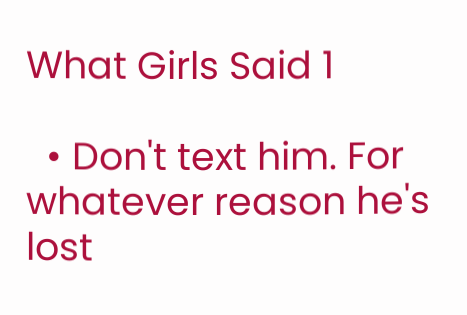What Girls Said 1

  • Don't text him. For whatever reason he's lost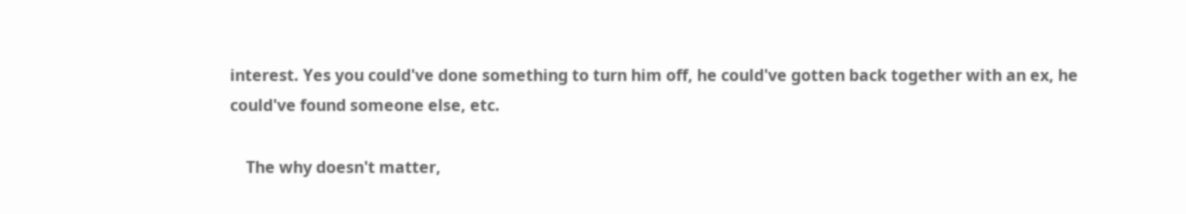interest. Yes you could've done something to turn him off, he could've gotten back together with an ex, he could've found someone else, etc.

    The why doesn't matter,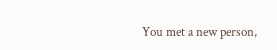You met a new person,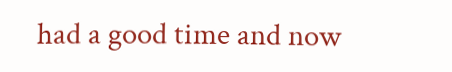had a good time and now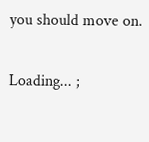you should move on.

Loading... ;